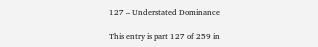127 – Understated Dominance

This entry is part 127 of 259 in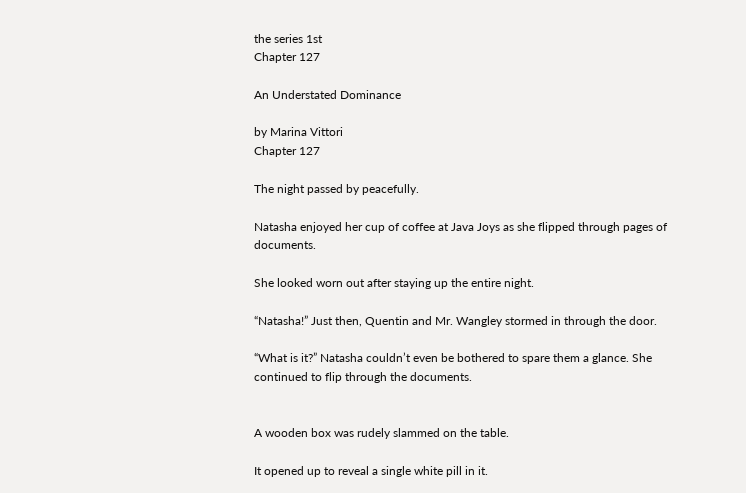the series 1st
Chapter 127

An Understated Dominance

by Marina Vittori
Chapter 127

The night passed by peacefully.

Natasha enjoyed her cup of coffee at Java Joys as she flipped through pages of documents.

She looked worn out after staying up the entire night.

“Natasha!” Just then, Quentin and Mr. Wangley stormed in through the door.

“What is it?” Natasha couldn’t even be bothered to spare them a glance. She continued to flip through the documents.


A wooden box was rudely slammed on the table.

It opened up to reveal a single white pill in it.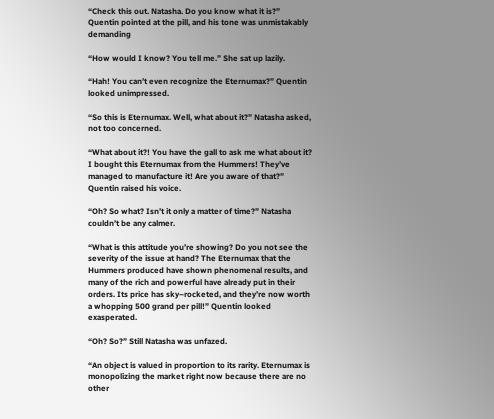“Check this out. Natasha. Do you know what it is?” Quentin pointed at the pill, and his tone was unmistakably demanding

“How would I know? You tell me.” She sat up lazily.

“Hah! You can’t even recognize the Eternumax?” Quentin looked unimpressed.

“So this is Eternumax. Well, what about it?” Natasha asked, not too concerned.

“What about it?! You have the gall to ask me what about it? I bought this Eternumax from the Hummers! They’ve managed to manufacture it! Are you aware of that?” Quentin raised his voice.

“Oh? So what? Isn’t it only a matter of time?” Natasha couldn’t be any calmer.

“What is this attitude you’re showing? Do you not see the severity of the issue at hand? The Eternumax that the Hummers produced have shown phenomenal results, and many of the rich and powerful have already put in their orders. Its price has sky–rocketed, and they’re now worth a whopping 500 grand per pill!” Quentin looked exasperated.

“Oh? So?” Still Natasha was unfazed.

“An object is valued in proportion to its rarity. Eternumax is monopolizing the market right now because there are no other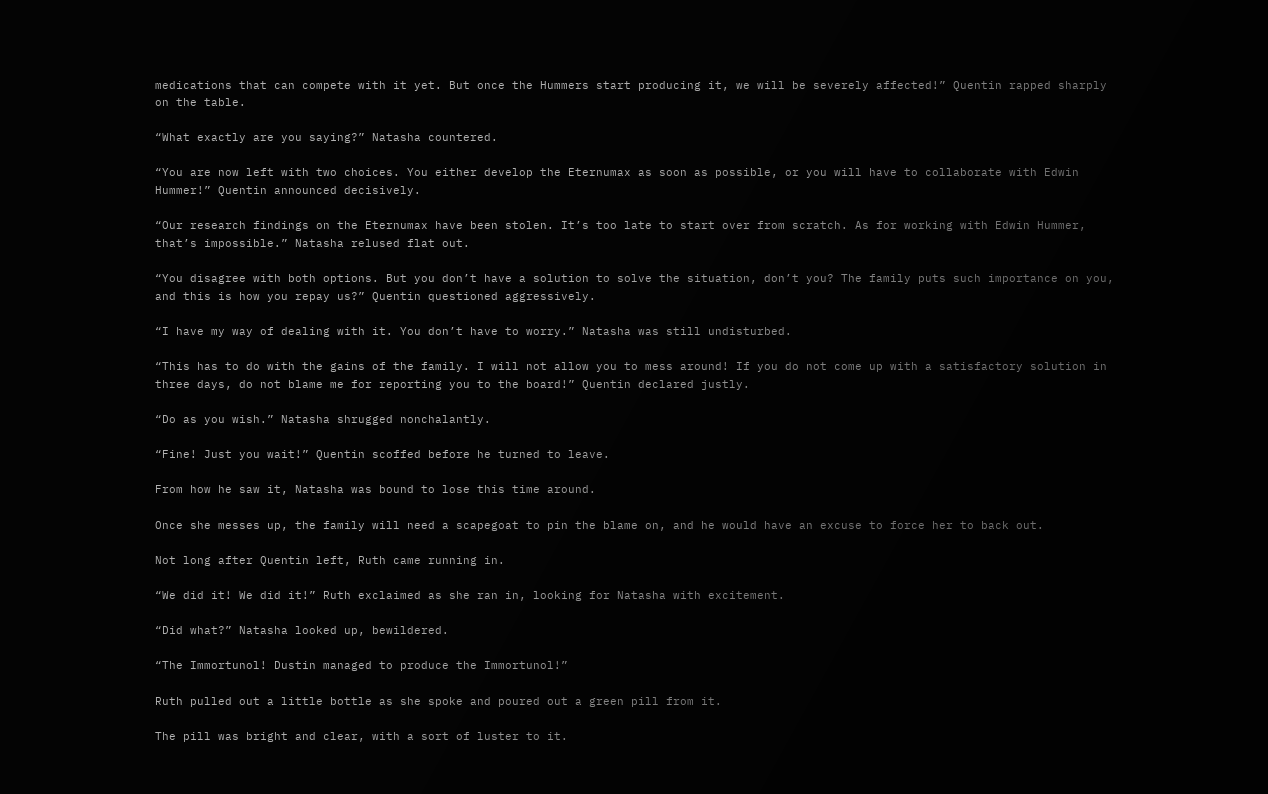medications that can compete with it yet. But once the Hummers start producing it, we will be severely affected!” Quentin rapped sharply on the table.

“What exactly are you saying?” Natasha countered.

“You are now left with two choices. You either develop the Eternumax as soon as possible, or you will have to collaborate with Edwin Hummer!” Quentin announced decisively.

“Our research findings on the Eternumax have been stolen. It’s too late to start over from scratch. As for working with Edwin Hummer, that’s impossible.” Natasha relused flat out.

“You disagree with both options. But you don’t have a solution to solve the situation, don’t you? The family puts such importance on you, and this is how you repay us?” Quentin questioned aggressively.

“I have my way of dealing with it. You don’t have to worry.” Natasha was still undisturbed.

“This has to do with the gains of the family. I will not allow you to mess around! If you do not come up with a satisfactory solution in three days, do not blame me for reporting you to the board!” Quentin declared justly.

“Do as you wish.” Natasha shrugged nonchalantly.

“Fine! Just you wait!” Quentin scoffed before he turned to leave.

From how he saw it, Natasha was bound to lose this time around.

Once she messes up, the family will need a scapegoat to pin the blame on, and he would have an excuse to force her to back out.

Not long after Quentin left, Ruth came running in.

“We did it! We did it!” Ruth exclaimed as she ran in, looking for Natasha with excitement.

“Did what?” Natasha looked up, bewildered.

“The Immortunol! Dustin managed to produce the Immortunol!”

Ruth pulled out a little bottle as she spoke and poured out a green pill from it.

The pill was bright and clear, with a sort of luster to it.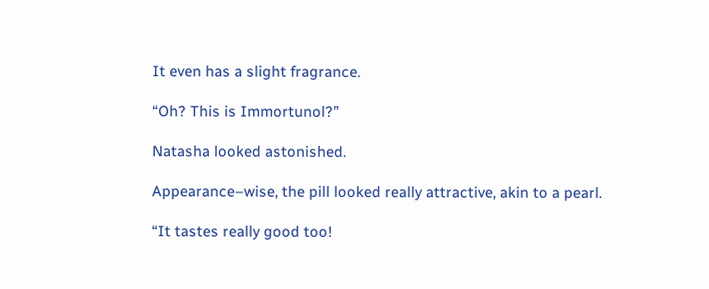It even has a slight fragrance.

“Oh? This is Immortunol?”

Natasha looked astonished.

Appearance–wise, the pill looked really attractive, akin to a pearl.

“It tastes really good too!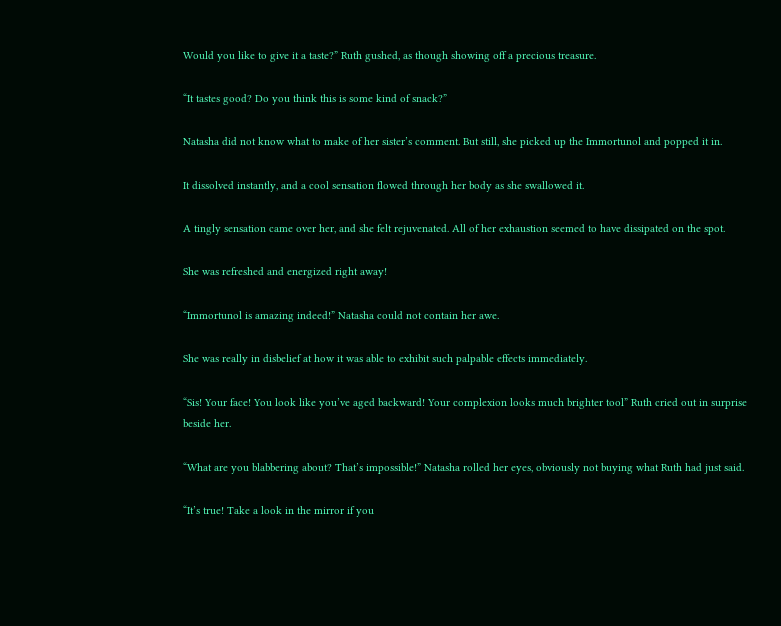Would you like to give it a taste?” Ruth gushed, as though showing off a precious treasure.

“It tastes good? Do you think this is some kind of snack?”

Natasha did not know what to make of her sister’s comment. But still, she picked up the Immortunol and popped it in.

It dissolved instantly, and a cool sensation flowed through her body as she swallowed it.

A tingly sensation came over her, and she felt rejuvenated. All of her exhaustion seemed to have dissipated on the spot.

She was refreshed and energized right away!

“Immortunol is amazing indeed!” Natasha could not contain her awe.

She was really in disbelief at how it was able to exhibit such palpable effects immediately.

“Sis! Your face! You look like you’ve aged backward! Your complexion looks much brighter tool” Ruth cried out in surprise beside her.

“What are you blabbering about? That’s impossible!” Natasha rolled her eyes, obviously not buying what Ruth had just said.

“It’s true! Take a look in the mirror if you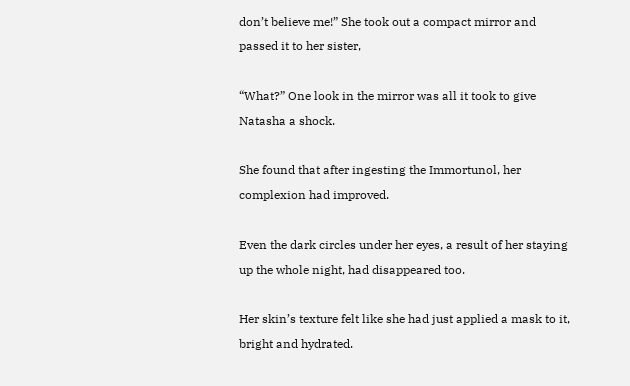don’t believe me!” She took out a compact mirror and passed it to her sister,

“What?” One look in the mirror was all it took to give Natasha a shock.

She found that after ingesting the Immortunol, her complexion had improved.

Even the dark circles under her eyes, a result of her staying up the whole night, had disappeared too.

Her skin’s texture felt like she had just applied a mask to it, bright and hydrated.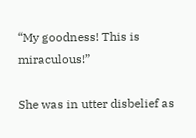“My goodness! This is miraculous!”

She was in utter disbelief as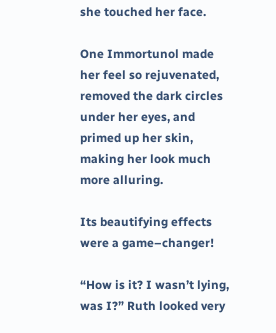she touched her face.

One Immortunol made her feel so rejuvenated, removed the dark circles under her eyes, and primed up her skin, making her look much more alluring.

Its beautifying effects were a game–changer!

“How is it? I wasn’t lying, was I?” Ruth looked very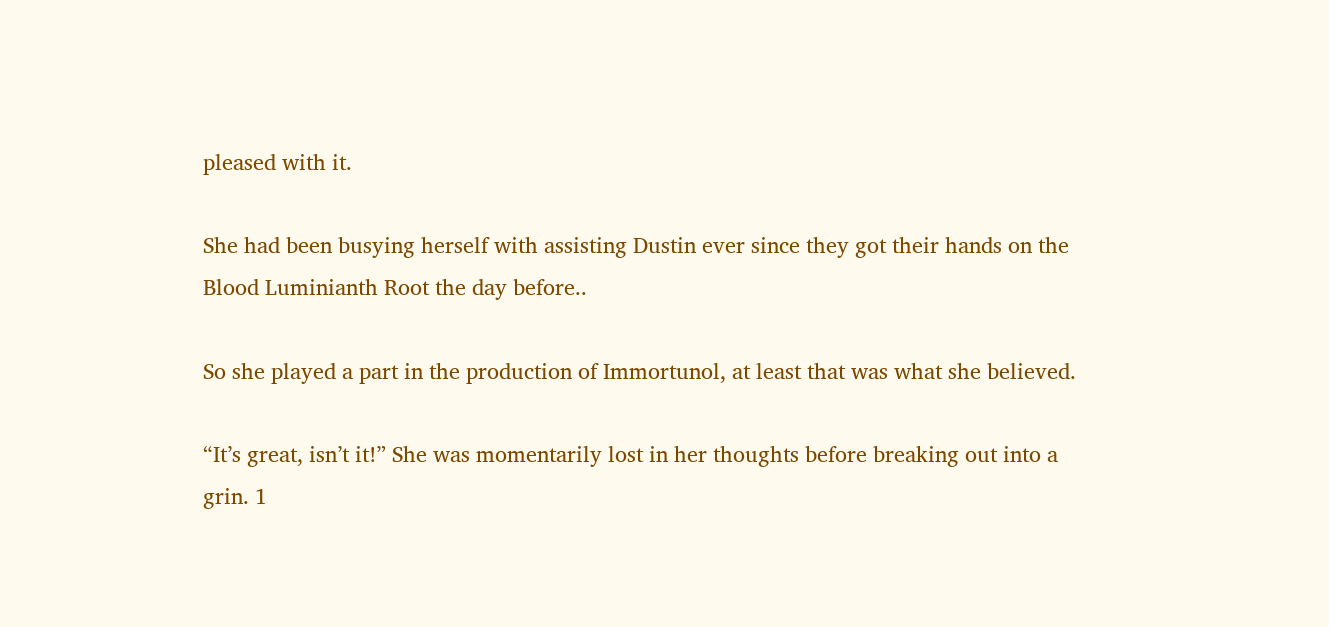pleased with it.

She had been busying herself with assisting Dustin ever since they got their hands on the Blood Luminianth Root the day before..

So she played a part in the production of Immortunol, at least that was what she believed.

“It’s great, isn’t it!” She was momentarily lost in her thoughts before breaking out into a grin. 1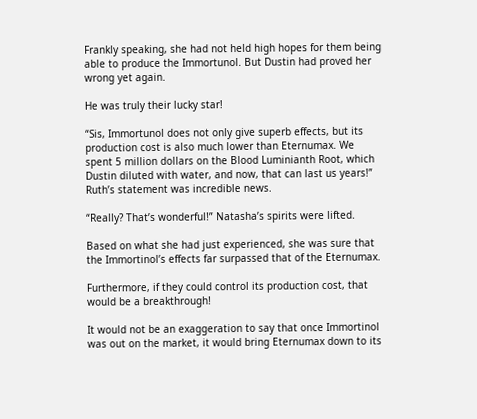Frankly speaking, she had not held high hopes for them being able to produce the Immortunol. But Dustin had proved her wrong yet again.

He was truly their lucky star!

“Sis, Immortunol does not only give superb effects, but its production cost is also much lower than Eternumax. We spent 5 million dollars on the Blood Luminianth Root, which Dustin diluted with water, and now, that can last us years!” Ruth’s statement was incredible news.

“Really? That’s wonderful!” Natasha’s spirits were lifted.

Based on what she had just experienced, she was sure that the Immortinol’s effects far surpassed that of the Eternumax.

Furthermore, if they could control its production cost, that would be a breakthrough!

It would not be an exaggeration to say that once Immortinol was out on the market, it would bring Eternumax down to its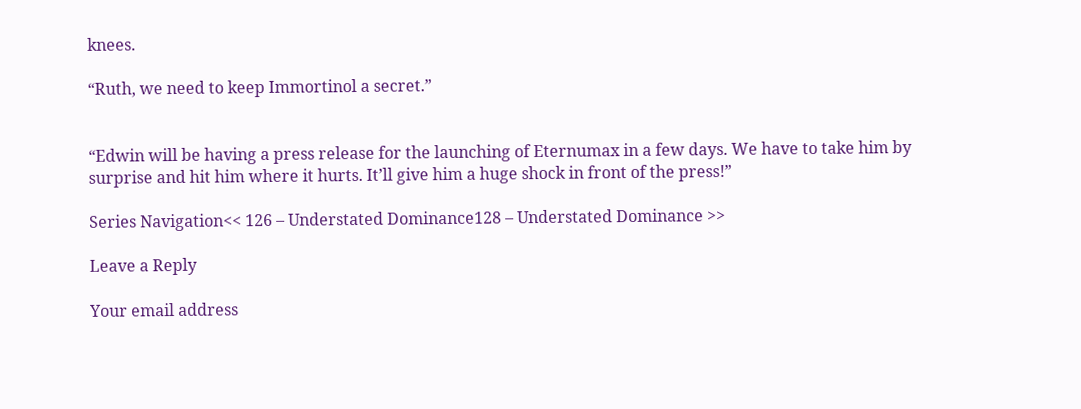knees.

“Ruth, we need to keep Immortinol a secret.”


“Edwin will be having a press release for the launching of Eternumax in a few days. We have to take him by surprise and hit him where it hurts. It’ll give him a huge shock in front of the press!”

Series Navigation<< 126 – Understated Dominance128 – Understated Dominance >>

Leave a Reply

Your email address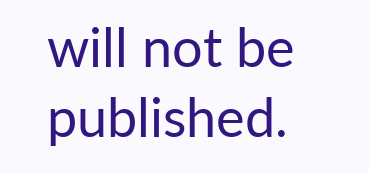will not be published.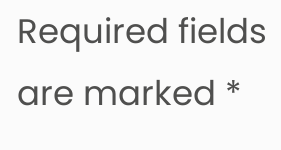Required fields are marked *